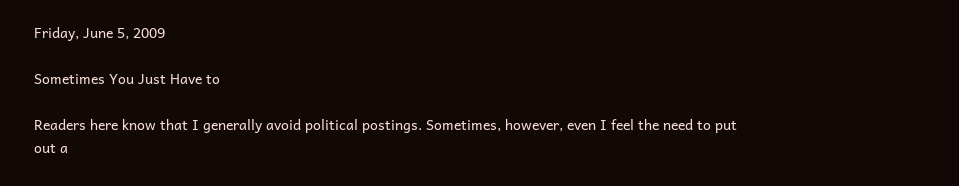Friday, June 5, 2009

Sometimes You Just Have to

Readers here know that I generally avoid political postings. Sometimes, however, even I feel the need to put out a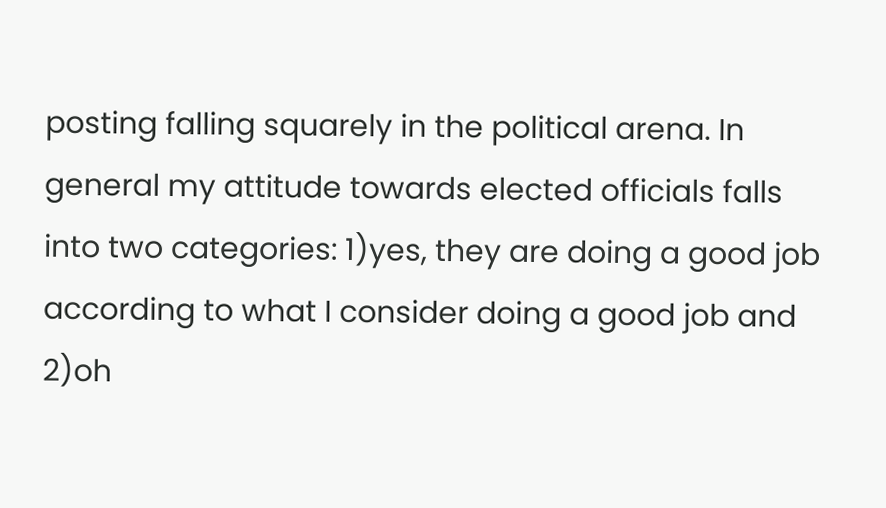posting falling squarely in the political arena. In general my attitude towards elected officials falls into two categories: 1)yes, they are doing a good job according to what I consider doing a good job and 2)oh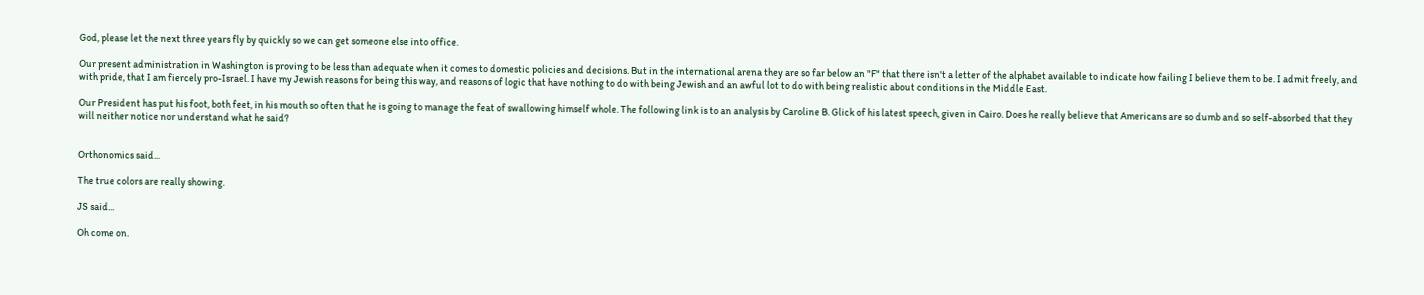God, please let the next three years fly by quickly so we can get someone else into office.

Our present administration in Washington is proving to be less than adequate when it comes to domestic policies and decisions. But in the international arena they are so far below an "F" that there isn't a letter of the alphabet available to indicate how failing I believe them to be. I admit freely, and with pride, that I am fiercely pro-Israel. I have my Jewish reasons for being this way, and reasons of logic that have nothing to do with being Jewish and an awful lot to do with being realistic about conditions in the Middle East.

Our President has put his foot, both feet, in his mouth so often that he is going to manage the feat of swallowing himself whole. The following link is to an analysis by Caroline B. Glick of his latest speech, given in Cairo. Does he really believe that Americans are so dumb and so self-absorbed that they will neither notice nor understand what he said?


Orthonomics said...

The true colors are really showing.

JS said...

Oh come on.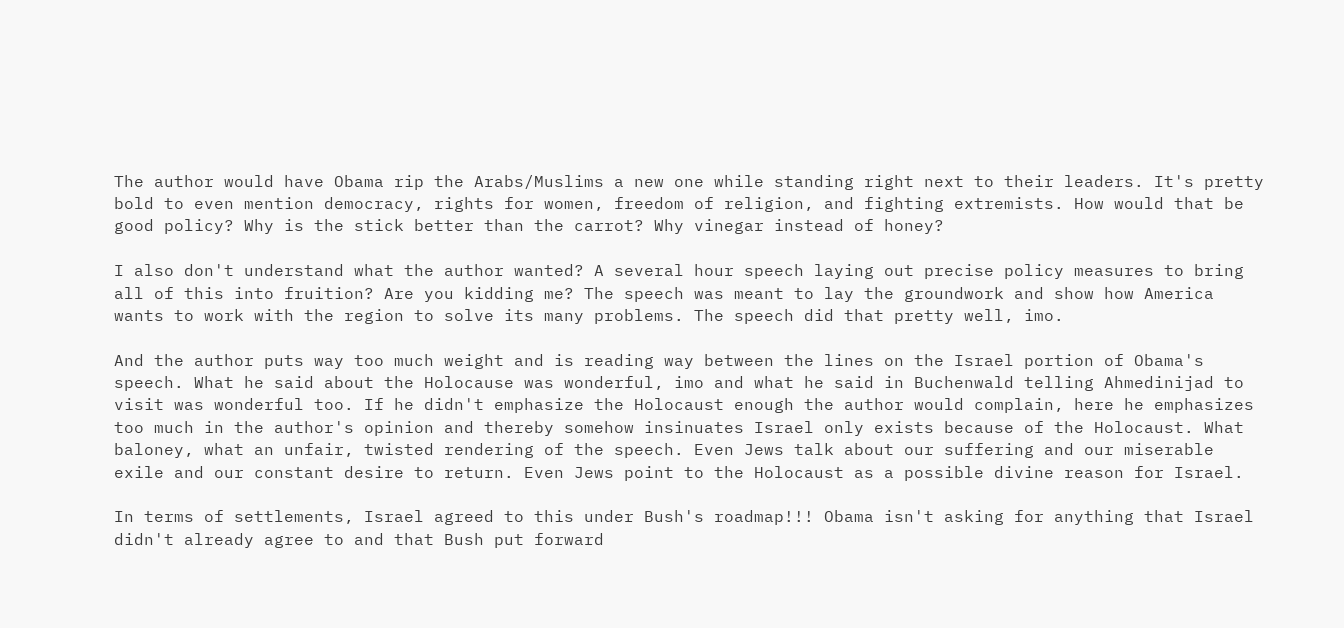The author would have Obama rip the Arabs/Muslims a new one while standing right next to their leaders. It's pretty bold to even mention democracy, rights for women, freedom of religion, and fighting extremists. How would that be good policy? Why is the stick better than the carrot? Why vinegar instead of honey?

I also don't understand what the author wanted? A several hour speech laying out precise policy measures to bring all of this into fruition? Are you kidding me? The speech was meant to lay the groundwork and show how America wants to work with the region to solve its many problems. The speech did that pretty well, imo.

And the author puts way too much weight and is reading way between the lines on the Israel portion of Obama's speech. What he said about the Holocause was wonderful, imo and what he said in Buchenwald telling Ahmedinijad to visit was wonderful too. If he didn't emphasize the Holocaust enough the author would complain, here he emphasizes too much in the author's opinion and thereby somehow insinuates Israel only exists because of the Holocaust. What baloney, what an unfair, twisted rendering of the speech. Even Jews talk about our suffering and our miserable exile and our constant desire to return. Even Jews point to the Holocaust as a possible divine reason for Israel.

In terms of settlements, Israel agreed to this under Bush's roadmap!!! Obama isn't asking for anything that Israel didn't already agree to and that Bush put forward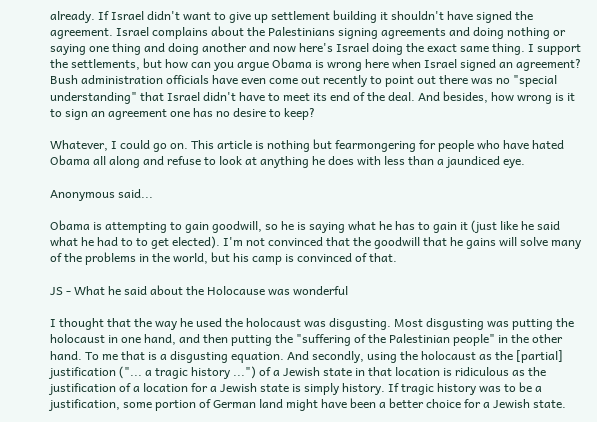already. If Israel didn't want to give up settlement building it shouldn't have signed the agreement. Israel complains about the Palestinians signing agreements and doing nothing or saying one thing and doing another and now here's Israel doing the exact same thing. I support the settlements, but how can you argue Obama is wrong here when Israel signed an agreement? Bush administration officials have even come out recently to point out there was no "special understanding" that Israel didn't have to meet its end of the deal. And besides, how wrong is it to sign an agreement one has no desire to keep?

Whatever, I could go on. This article is nothing but fearmongering for people who have hated Obama all along and refuse to look at anything he does with less than a jaundiced eye.

Anonymous said...

Obama is attempting to gain goodwill, so he is saying what he has to gain it (just like he said what he had to to get elected). I'm not convinced that the goodwill that he gains will solve many of the problems in the world, but his camp is convinced of that.

JS - What he said about the Holocause was wonderful

I thought that the way he used the holocaust was disgusting. Most disgusting was putting the holocaust in one hand, and then putting the "suffering of the Palestinian people" in the other hand. To me that is a disgusting equation. And secondly, using the holocaust as the [partial] justification ("... a tragic history ...") of a Jewish state in that location is ridiculous as the justification of a location for a Jewish state is simply history. If tragic history was to be a justification, some portion of German land might have been a better choice for a Jewish state.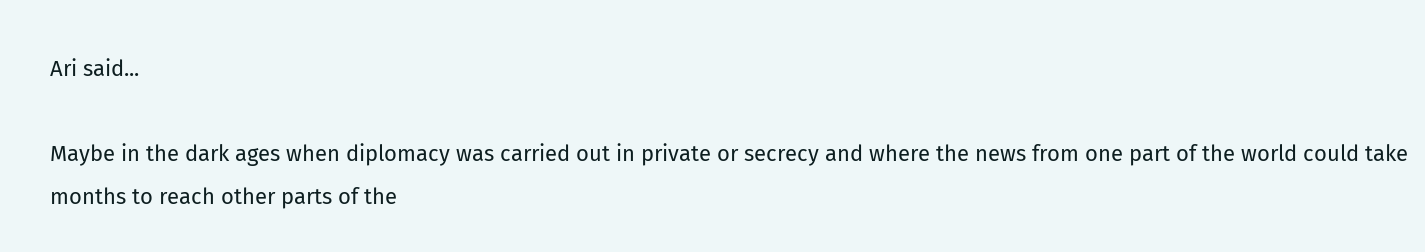Ari said...

Maybe in the dark ages when diplomacy was carried out in private or secrecy and where the news from one part of the world could take months to reach other parts of the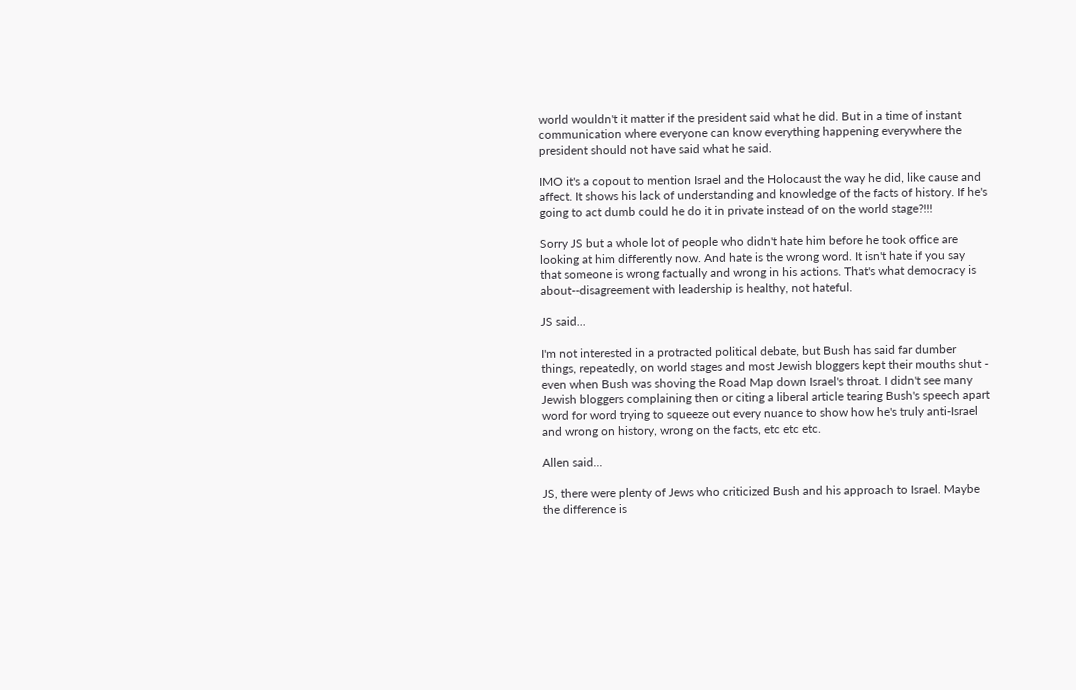world wouldn't it matter if the president said what he did. But in a time of instant communication where everyone can know everything happening everywhere the president should not have said what he said.

IMO it's a copout to mention Israel and the Holocaust the way he did, like cause and affect. It shows his lack of understanding and knowledge of the facts of history. If he's going to act dumb could he do it in private instead of on the world stage?!!!

Sorry JS but a whole lot of people who didn't hate him before he took office are looking at him differently now. And hate is the wrong word. It isn't hate if you say that someone is wrong factually and wrong in his actions. That's what democracy is about--disagreement with leadership is healthy, not hateful.

JS said...

I'm not interested in a protracted political debate, but Bush has said far dumber things, repeatedly, on world stages and most Jewish bloggers kept their mouths shut - even when Bush was shoving the Road Map down Israel's throat. I didn't see many Jewish bloggers complaining then or citing a liberal article tearing Bush's speech apart word for word trying to squeeze out every nuance to show how he's truly anti-Israel and wrong on history, wrong on the facts, etc etc etc.

Allen said...

JS, there were plenty of Jews who criticized Bush and his approach to Israel. Maybe the difference is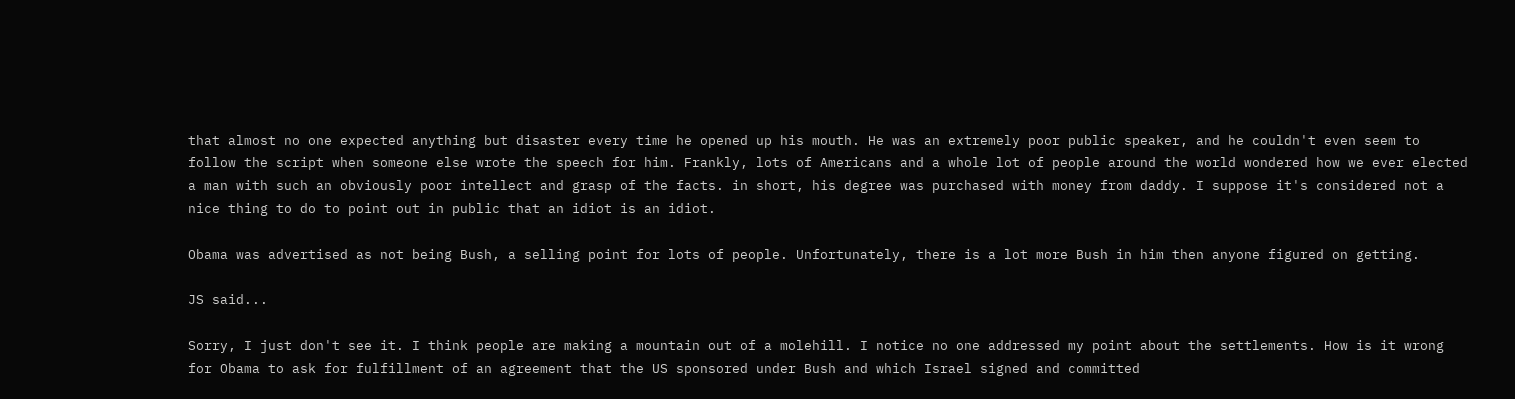that almost no one expected anything but disaster every time he opened up his mouth. He was an extremely poor public speaker, and he couldn't even seem to follow the script when someone else wrote the speech for him. Frankly, lots of Americans and a whole lot of people around the world wondered how we ever elected a man with such an obviously poor intellect and grasp of the facts. in short, his degree was purchased with money from daddy. I suppose it's considered not a nice thing to do to point out in public that an idiot is an idiot.

Obama was advertised as not being Bush, a selling point for lots of people. Unfortunately, there is a lot more Bush in him then anyone figured on getting.

JS said...

Sorry, I just don't see it. I think people are making a mountain out of a molehill. I notice no one addressed my point about the settlements. How is it wrong for Obama to ask for fulfillment of an agreement that the US sponsored under Bush and which Israel signed and committed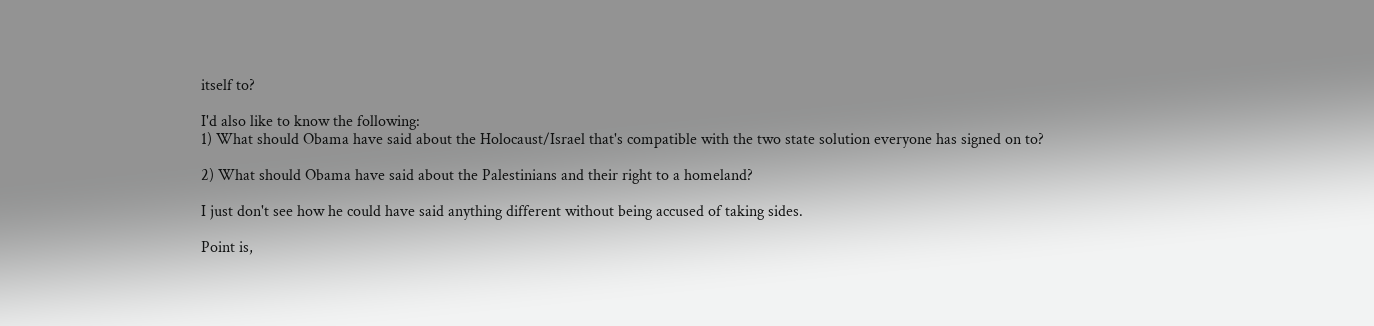itself to?

I'd also like to know the following:
1) What should Obama have said about the Holocaust/Israel that's compatible with the two state solution everyone has signed on to?

2) What should Obama have said about the Palestinians and their right to a homeland?

I just don't see how he could have said anything different without being accused of taking sides.

Point is,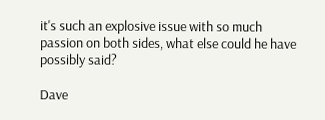it's such an explosive issue with so much passion on both sides, what else could he have possibly said?

Dave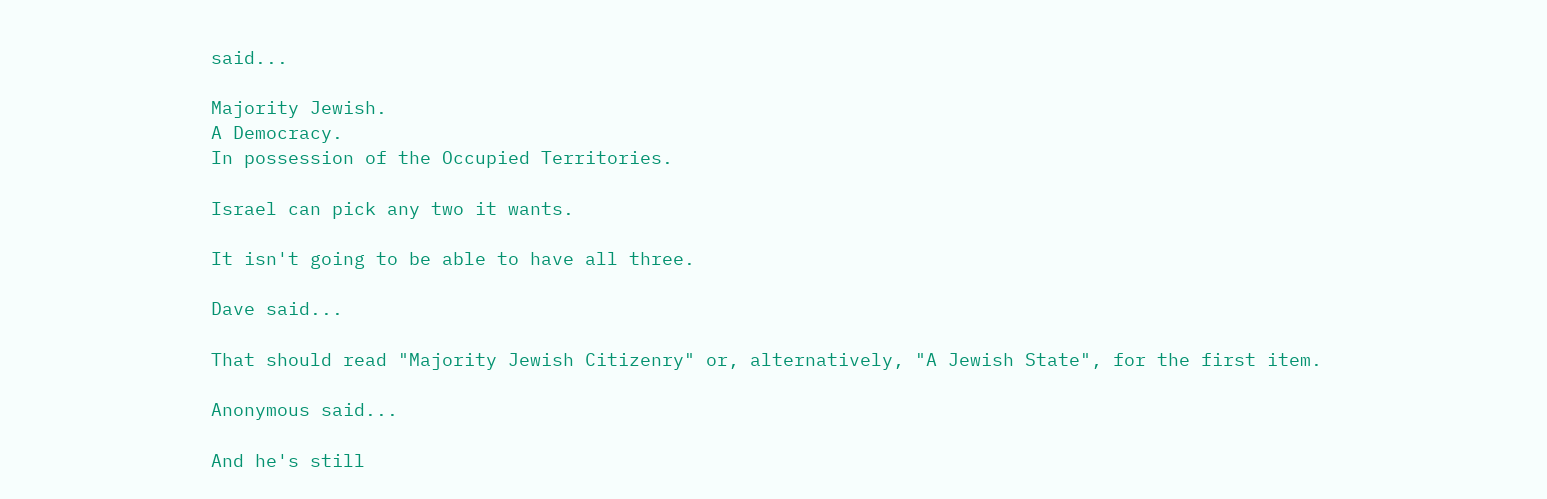said...

Majority Jewish.
A Democracy.
In possession of the Occupied Territories.

Israel can pick any two it wants.

It isn't going to be able to have all three.

Dave said...

That should read "Majority Jewish Citizenry" or, alternatively, "A Jewish State", for the first item.

Anonymous said...

And he's still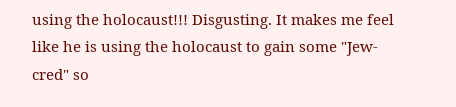using the holocaust!!! Disgusting. It makes me feel like he is using the holocaust to gain some "Jew-cred" so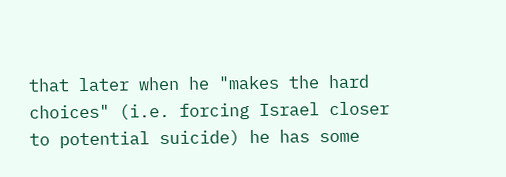that later when he "makes the hard choices" (i.e. forcing Israel closer to potential suicide) he has some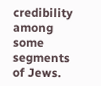credibility among some segments of Jews.